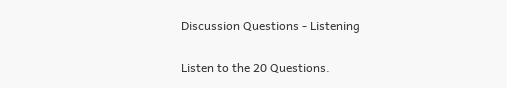Discussion Questions - Listening

Listen to the 20 Questions.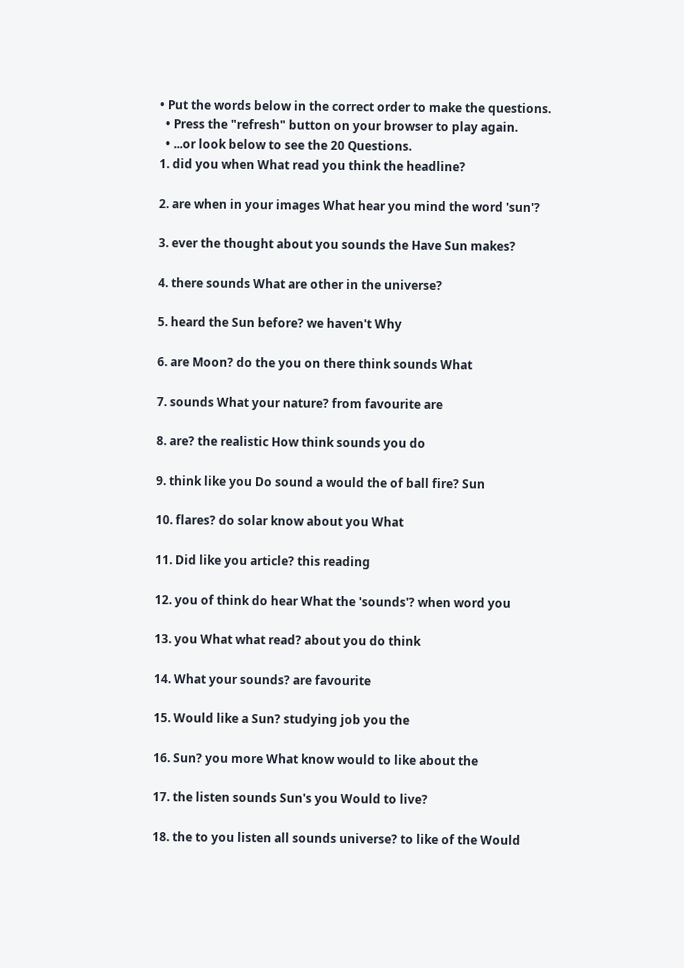• Put the words below in the correct order to make the questions.
  • Press the "refresh" button on your browser to play again.
  • ...or look below to see the 20 Questions.
1. did you when What read you think the headline?

2. are when in your images What hear you mind the word 'sun'?

3. ever the thought about you sounds the Have Sun makes?

4. there sounds What are other in the universe?

5. heard the Sun before? we haven't Why

6. are Moon? do the you on there think sounds What

7. sounds What your nature? from favourite are

8. are? the realistic How think sounds you do

9. think like you Do sound a would the of ball fire? Sun

10. flares? do solar know about you What

11. Did like you article? this reading

12. you of think do hear What the 'sounds'? when word you

13. you What what read? about you do think

14. What your sounds? are favourite

15. Would like a Sun? studying job you the

16. Sun? you more What know would to like about the

17. the listen sounds Sun's you Would to live?

18. the to you listen all sounds universe? to like of the Would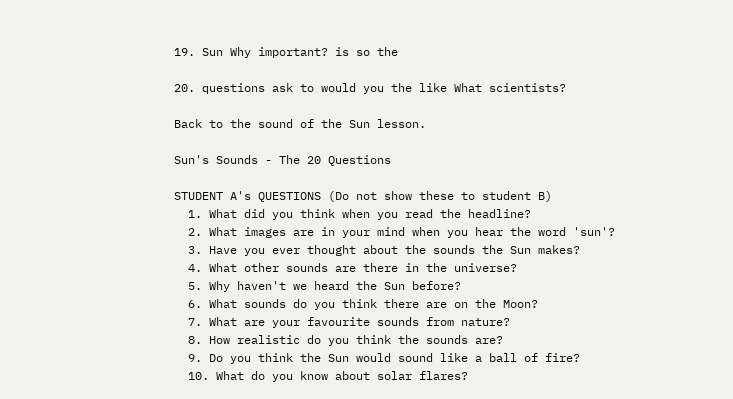19. Sun Why important? is so the

20. questions ask to would you the like What scientists?

Back to the sound of the Sun lesson.

Sun's Sounds - The 20 Questions

STUDENT A's QUESTIONS (Do not show these to student B)
  1. What did you think when you read the headline?
  2. What images are in your mind when you hear the word 'sun'?
  3. Have you ever thought about the sounds the Sun makes?
  4. What other sounds are there in the universe?
  5. Why haven't we heard the Sun before?
  6. What sounds do you think there are on the Moon?
  7. What are your favourite sounds from nature?
  8. How realistic do you think the sounds are?
  9. Do you think the Sun would sound like a ball of fire?
  10. What do you know about solar flares?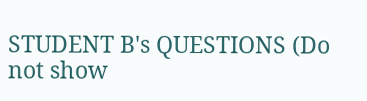STUDENT B's QUESTIONS (Do not show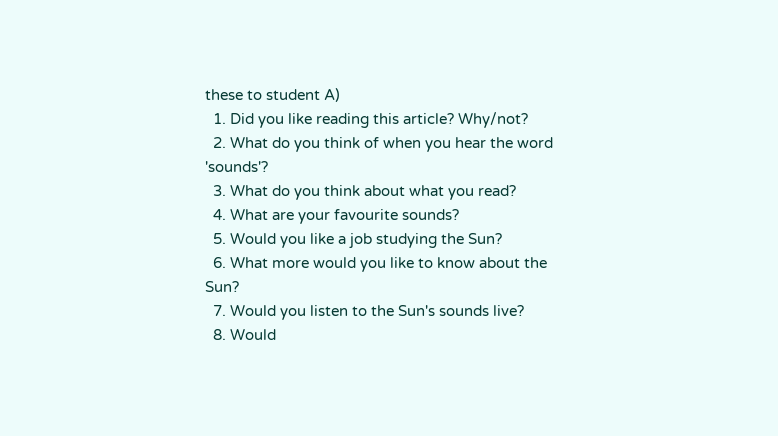these to student A)
  1. Did you like reading this article? Why/not?
  2. What do you think of when you hear the word 'sounds'?
  3. What do you think about what you read?
  4. What are your favourite sounds?
  5. Would you like a job studying the Sun?
  6. What more would you like to know about the Sun?
  7. Would you listen to the Sun's sounds live?
  8. Would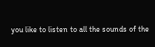you like to listen to all the sounds of the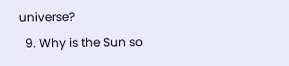universe?
  9. Why is the Sun so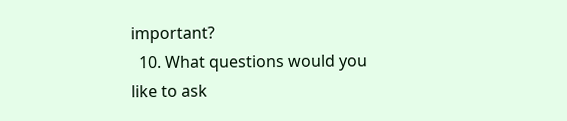important?
  10. What questions would you like to ask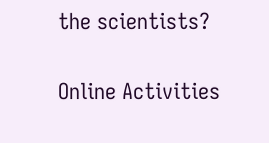the scientists?

Online Activities